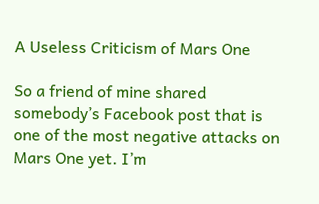A Useless Criticism of Mars One

So a friend of mine shared somebody’s Facebook post that is one of the most negative attacks on Mars One yet. I’m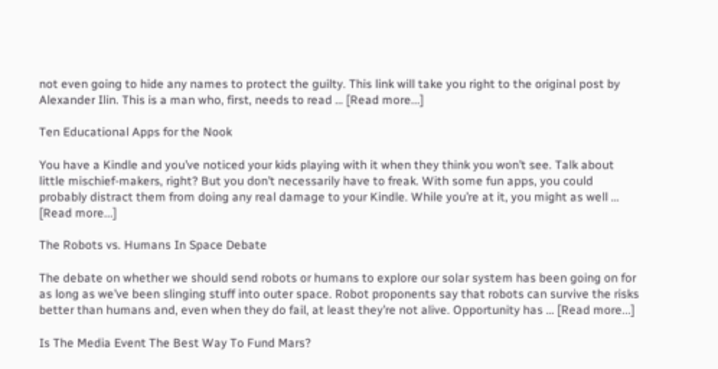not even going to hide any names to protect the guilty. This link will take you right to the original post by Alexander Ilin. This is a man who, first, needs to read … [Read more...]

Ten Educational Apps for the Nook

You have a Kindle and you’ve noticed your kids playing with it when they think you won’t see. Talk about little mischief-makers, right? But you don’t necessarily have to freak. With some fun apps, you could probably distract them from doing any real damage to your Kindle. While you’re at it, you might as well … [Read more...]

The Robots vs. Humans In Space Debate

The debate on whether we should send robots or humans to explore our solar system has been going on for as long as we’ve been slinging stuff into outer space. Robot proponents say that robots can survive the risks better than humans and, even when they do fail, at least they’re not alive. Opportunity has … [Read more...]

Is The Media Event The Best Way To Fund Mars?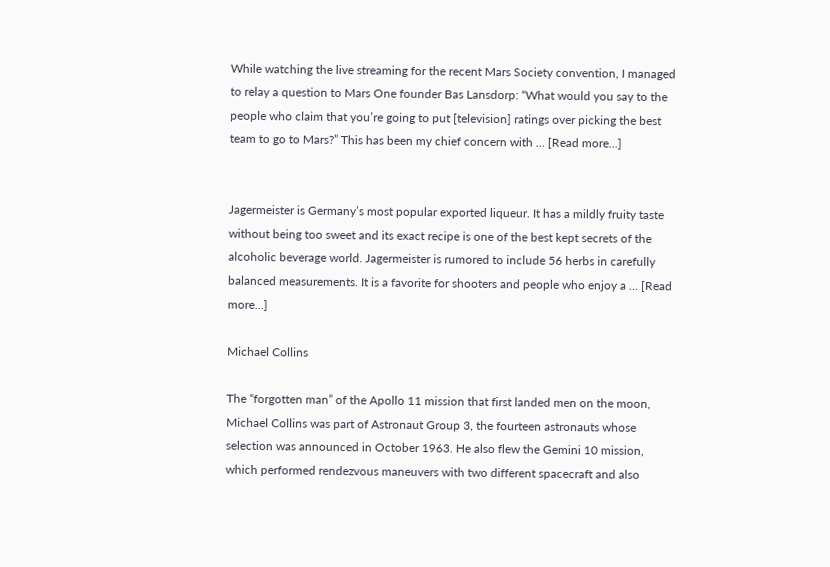While watching the live streaming for the recent Mars Society convention, I managed to relay a question to Mars One founder Bas Lansdorp: “What would you say to the people who claim that you’re going to put [television] ratings over picking the best team to go to Mars?” This has been my chief concern with … [Read more...]


Jagermeister is Germany’s most popular exported liqueur. It has a mildly fruity taste without being too sweet and its exact recipe is one of the best kept secrets of the alcoholic beverage world. Jagermeister is rumored to include 56 herbs in carefully balanced measurements. It is a favorite for shooters and people who enjoy a … [Read more...]

Michael Collins

The “forgotten man” of the Apollo 11 mission that first landed men on the moon, Michael Collins was part of Astronaut Group 3, the fourteen astronauts whose selection was announced in October 1963. He also flew the Gemini 10 mission, which performed rendezvous maneuvers with two different spacecraft and also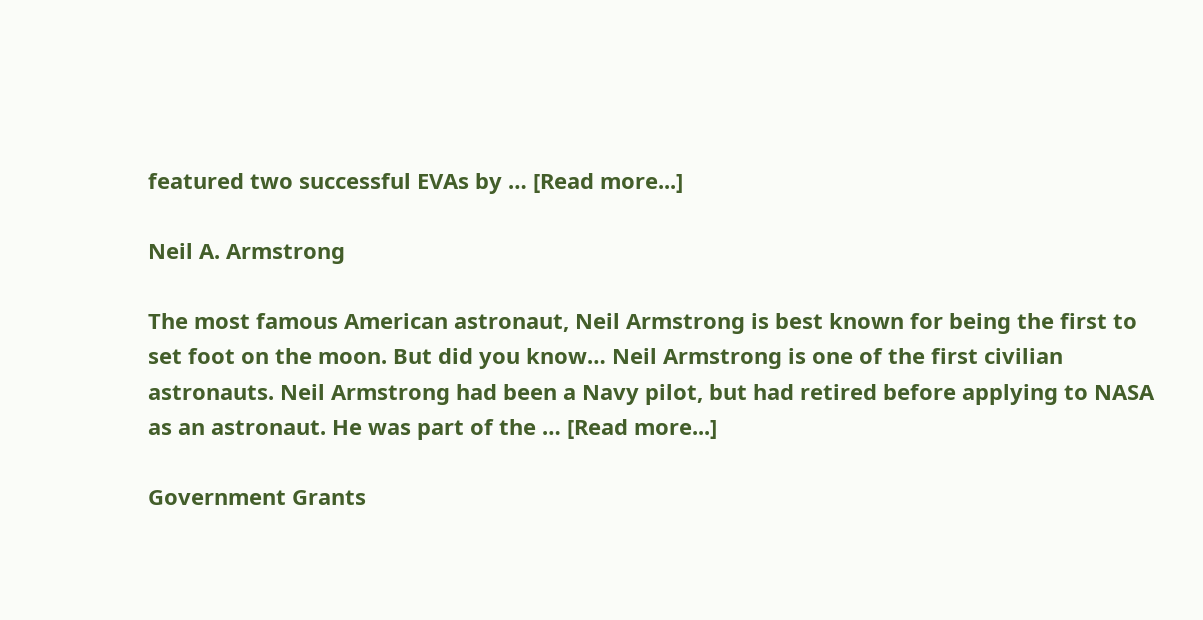featured two successful EVAs by … [Read more...]

Neil A. Armstrong

The most famous American astronaut, Neil Armstrong is best known for being the first to set foot on the moon. But did you know… Neil Armstrong is one of the first civilian astronauts. Neil Armstrong had been a Navy pilot, but had retired before applying to NASA as an astronaut. He was part of the … [Read more...]

Government Grants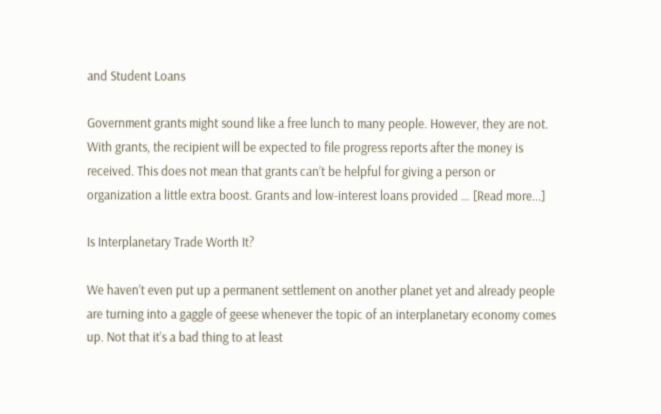and Student Loans

Government grants might sound like a free lunch to many people. However, they are not. With grants, the recipient will be expected to file progress reports after the money is received. This does not mean that grants can’t be helpful for giving a person or organization a little extra boost. Grants and low-interest loans provided … [Read more...]

Is Interplanetary Trade Worth It?

We haven’t even put up a permanent settlement on another planet yet and already people are turning into a gaggle of geese whenever the topic of an interplanetary economy comes up. Not that it’s a bad thing to at least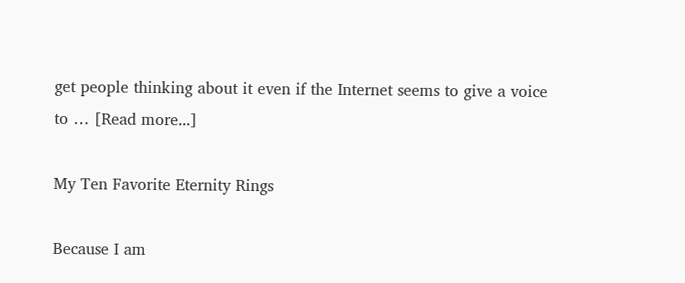get people thinking about it even if the Internet seems to give a voice to … [Read more...]

My Ten Favorite Eternity Rings

Because I am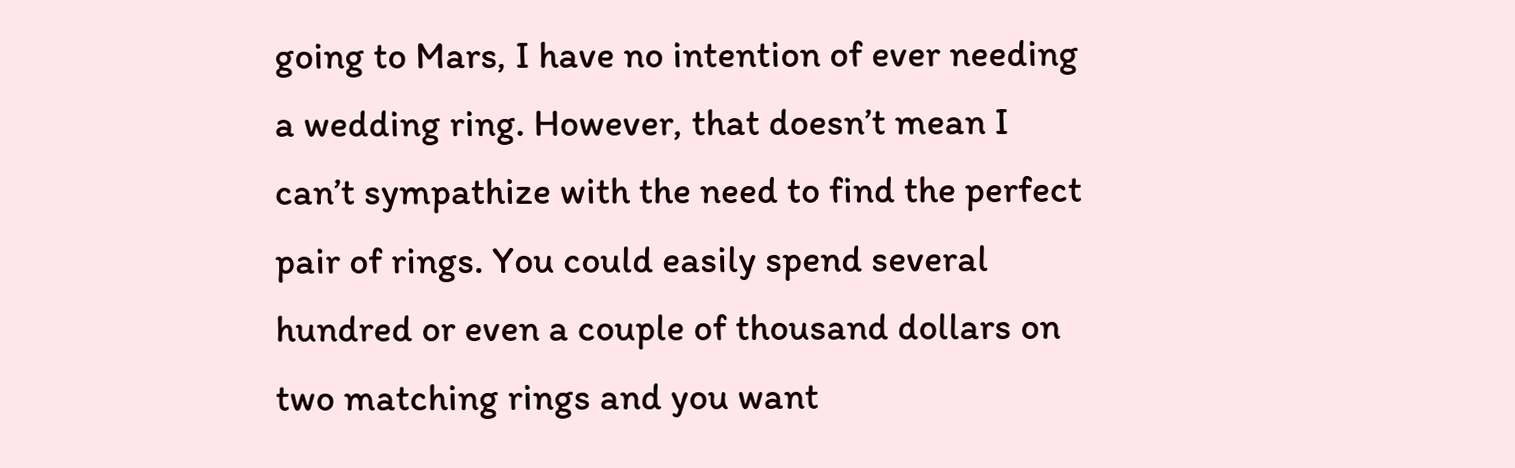going to Mars, I have no intention of ever needing a wedding ring. However, that doesn’t mean I can’t sympathize with the need to find the perfect pair of rings. You could easily spend several hundred or even a couple of thousand dollars on two matching rings and you want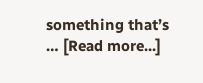something that’s … [Read more...]